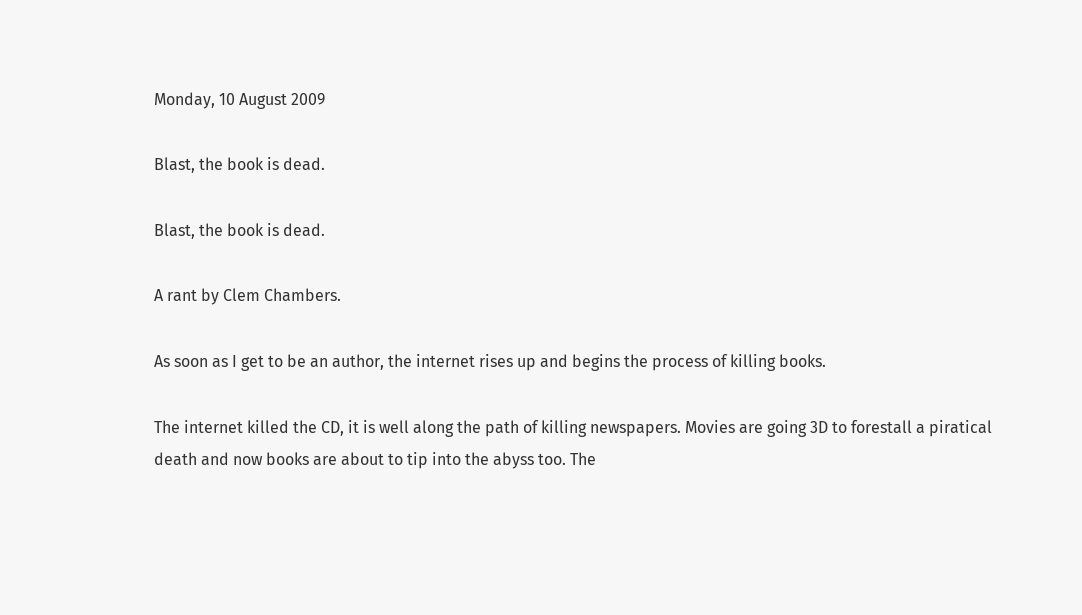Monday, 10 August 2009

Blast, the book is dead.

Blast, the book is dead.

A rant by Clem Chambers.

As soon as I get to be an author, the internet rises up and begins the process of killing books.

The internet killed the CD, it is well along the path of killing newspapers. Movies are going 3D to forestall a piratical death and now books are about to tip into the abyss too. The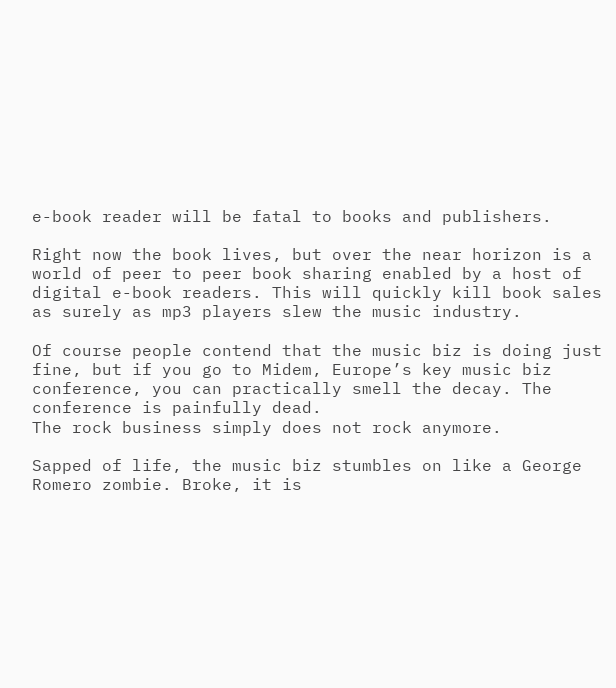e-book reader will be fatal to books and publishers.

Right now the book lives, but over the near horizon is a world of peer to peer book sharing enabled by a host of digital e-book readers. This will quickly kill book sales as surely as mp3 players slew the music industry.

Of course people contend that the music biz is doing just fine, but if you go to Midem, Europe’s key music biz conference, you can practically smell the decay. The conference is painfully dead.
The rock business simply does not rock anymore.

Sapped of life, the music biz stumbles on like a George Romero zombie. Broke, it is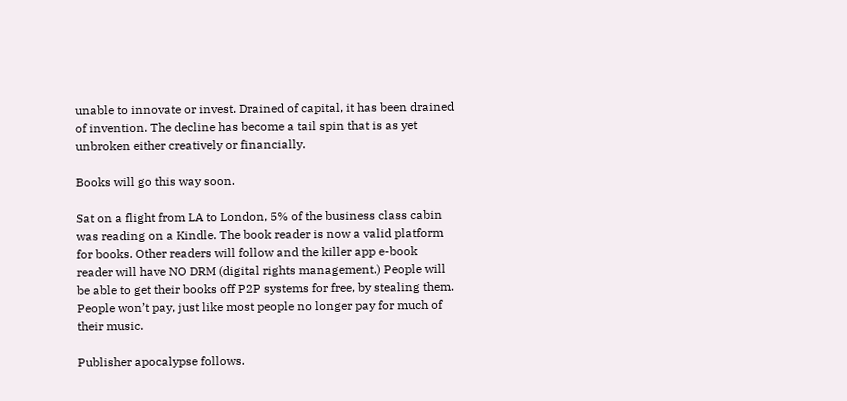unable to innovate or invest. Drained of capital, it has been drained of invention. The decline has become a tail spin that is as yet unbroken either creatively or financially.

Books will go this way soon.

Sat on a flight from LA to London, 5% of the business class cabin was reading on a Kindle. The book reader is now a valid platform for books. Other readers will follow and the killer app e-book reader will have NO DRM (digital rights management.) People will be able to get their books off P2P systems for free, by stealing them. People won’t pay, just like most people no longer pay for much of their music.

Publisher apocalypse follows.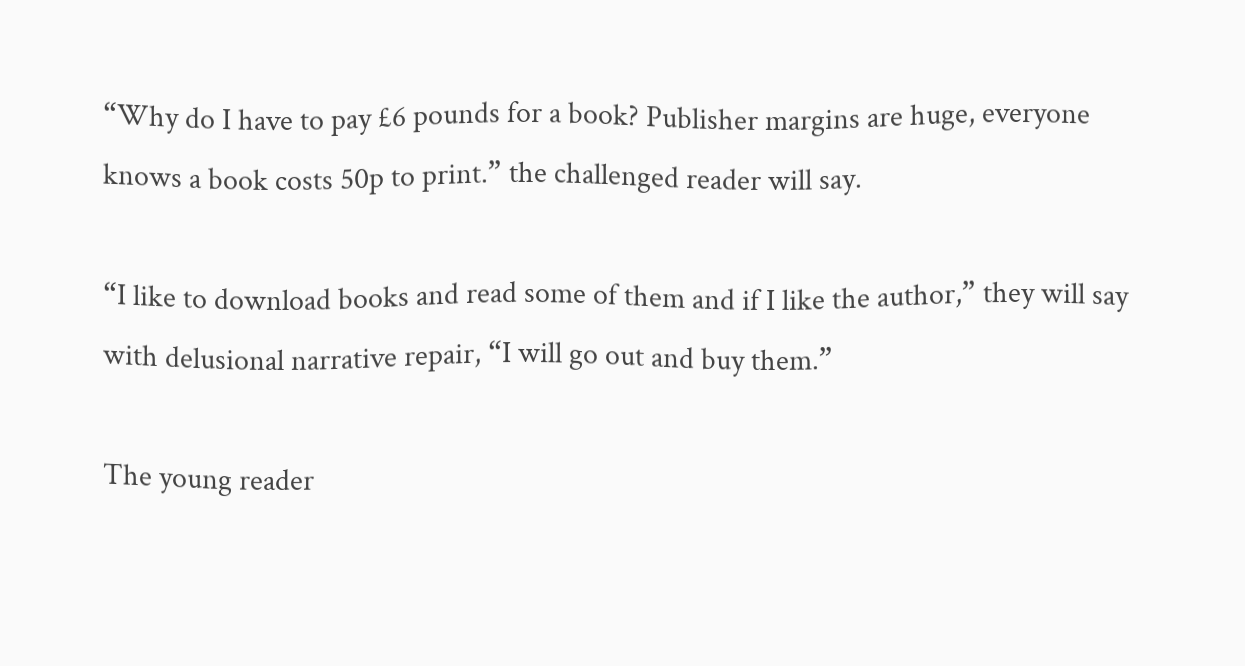“Why do I have to pay £6 pounds for a book? Publisher margins are huge, everyone knows a book costs 50p to print.” the challenged reader will say.

“I like to download books and read some of them and if I like the author,” they will say with delusional narrative repair, “I will go out and buy them.”

The young reader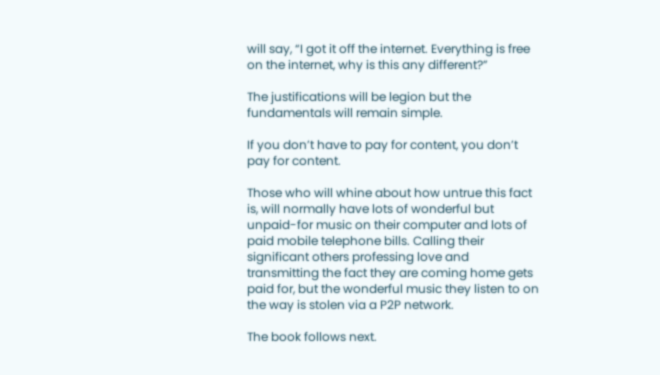will say, “I got it off the internet. Everything is free on the internet, why is this any different?”

The justifications will be legion but the fundamentals will remain simple.

If you don’t have to pay for content, you don’t pay for content.

Those who will whine about how untrue this fact is, will normally have lots of wonderful but unpaid-for music on their computer and lots of paid mobile telephone bills. Calling their significant others professing love and transmitting the fact they are coming home gets paid for, but the wonderful music they listen to on the way is stolen via a P2P network.

The book follows next.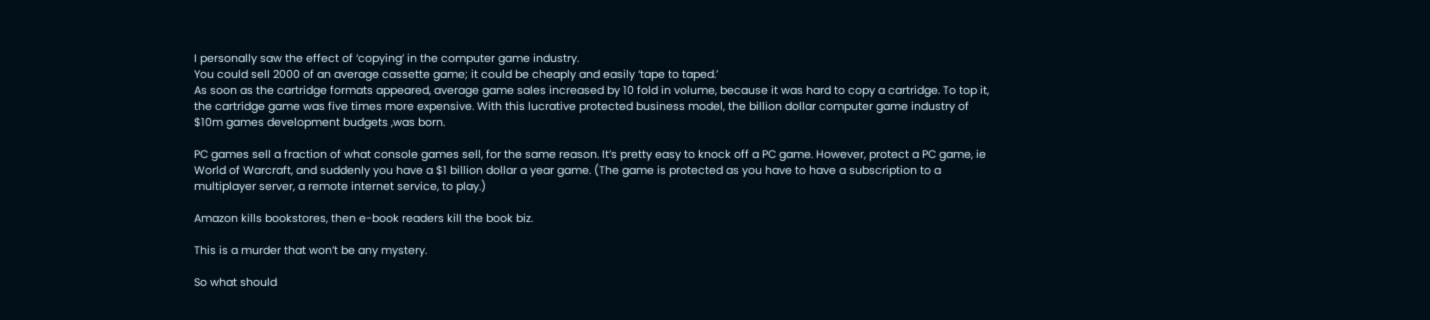I personally saw the effect of ‘copying’ in the computer game industry.
You could sell 2000 of an average cassette game; it could be cheaply and easily ‘tape to taped.’
As soon as the cartridge formats appeared, average game sales increased by 10 fold in volume, because it was hard to copy a cartridge. To top it, the cartridge game was five times more expensive. With this lucrative protected business model, the billion dollar computer game industry of $10m games development budgets ,was born.

PC games sell a fraction of what console games sell, for the same reason. It’s pretty easy to knock off a PC game. However, protect a PC game, ie World of Warcraft, and suddenly you have a $1 billion dollar a year game. (The game is protected as you have to have a subscription to a multiplayer server, a remote internet service, to play.)

Amazon kills bookstores, then e-book readers kill the book biz.

This is a murder that won’t be any mystery.

So what should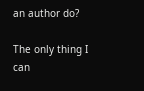an author do?

The only thing I can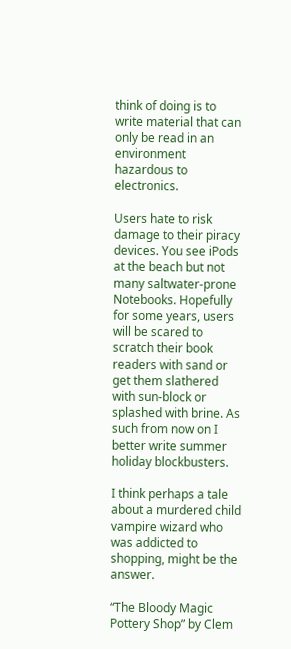think of doing is to write material that can only be read in an environment hazardous to electronics.

Users hate to risk damage to their piracy devices. You see iPods at the beach but not many saltwater-prone Notebooks. Hopefully for some years, users will be scared to scratch their book readers with sand or get them slathered with sun-block or splashed with brine. As such from now on I better write summer holiday blockbusters.

I think perhaps a tale about a murdered child vampire wizard who was addicted to shopping, might be the answer.

“The Bloody Magic Pottery Shop” by Clem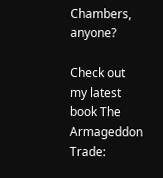Chambers, anyone?

Check out my latest book The Armageddon Trade: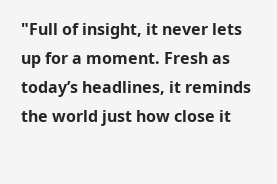"Full of insight, it never lets up for a moment. Fresh as today’s headlines, it reminds the world just how close it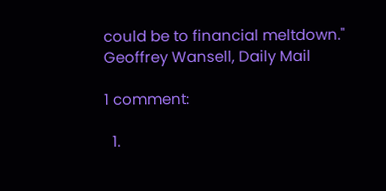could be to financial meltdown." Geoffrey Wansell, Daily Mail

1 comment:

  1.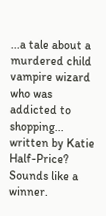...a tale about a murdered child vampire wizard who was addicted to shopping... written by Katie Half-Price? Sounds like a winner.